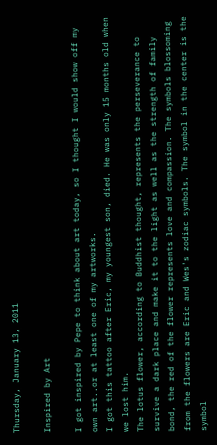Thursday, January 13, 2011

Inspired by Art

I got inspired by Pepe to think about art today, so I thought I would show off my own art..or at least one of my artworks.
I got this tattoo after Eric, my youngest son, died. He was only 15 months old when we lost him.
The lotus flower, according to Buddhist thought, represents the perseverance to survive a dark place and make it to the light as well as the strength of family bond, the red of the flower represents love and compassion. The symbols blossoming from the flowers are Eric and Wes's zodiac symbols. The symbol in the center is the symbol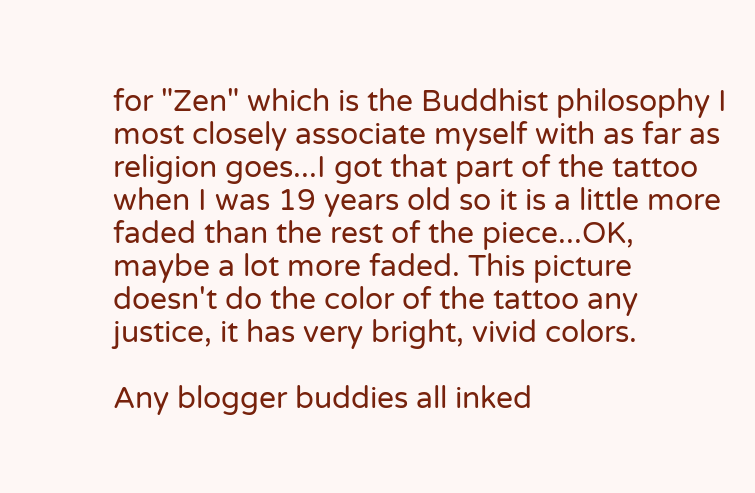for "Zen" which is the Buddhist philosophy I most closely associate myself with as far as religion goes...I got that part of the tattoo when I was 19 years old so it is a little more faded than the rest of the piece...OK, maybe a lot more faded. This picture doesn't do the color of the tattoo any justice, it has very bright, vivid colors.

Any blogger buddies all inked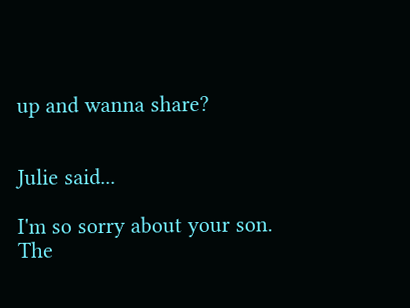up and wanna share?


Julie said...

I'm so sorry about your son.
The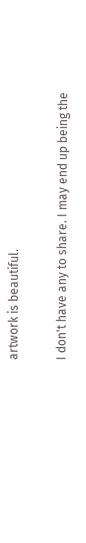artwork is beautiful.

I don't have any to share. I may end up being the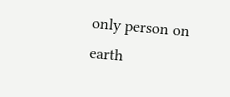only person on earth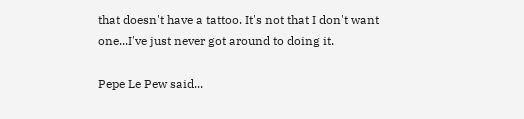that doesn't have a tattoo. It's not that I don't want one...I've just never got around to doing it.

Pepe Le Pew said...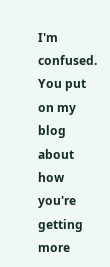I'm confused. You put on my blog about how you're getting more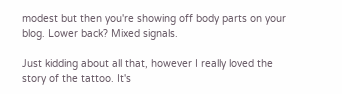modest but then you're showing off body parts on your blog. Lower back? Mixed signals.

Just kidding about all that, however I really loved the story of the tattoo. It's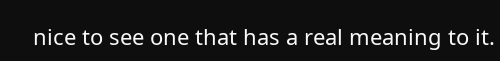nice to see one that has a real meaning to it.